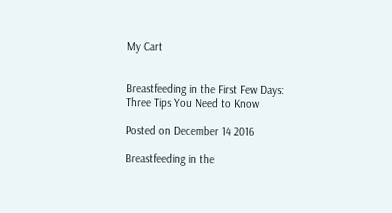My Cart


Breastfeeding in the First Few Days: Three Tips You Need to Know

Posted on December 14 2016

Breastfeeding in the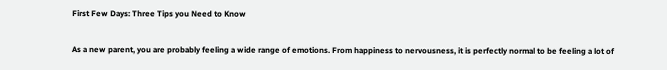First Few Days: Three Tips you Need to Know

As a new parent, you are probably feeling a wide range of emotions. From happiness to nervousness, it is perfectly normal to be feeling a lot of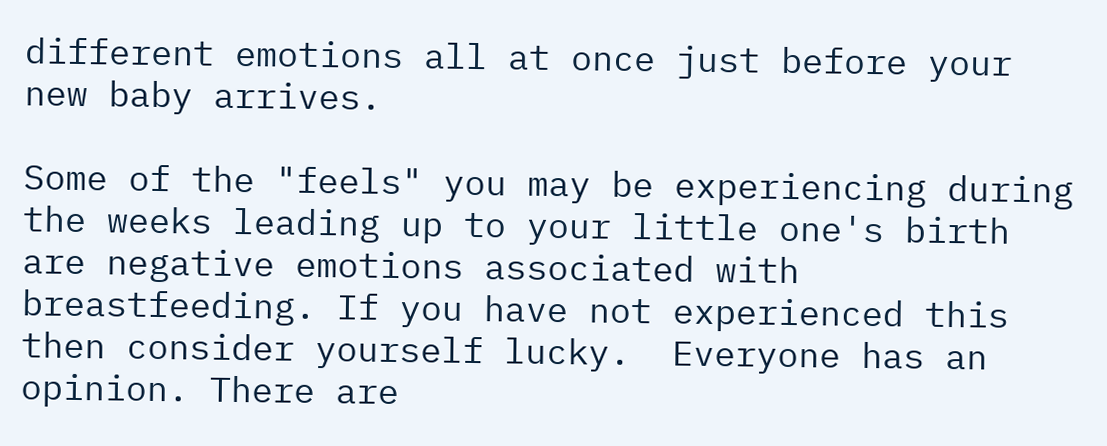different emotions all at once just before your new baby arrives.

Some of the "feels" you may be experiencing during the weeks leading up to your little one's birth are negative emotions associated with breastfeeding. If you have not experienced this then consider yourself lucky.  Everyone has an opinion. There are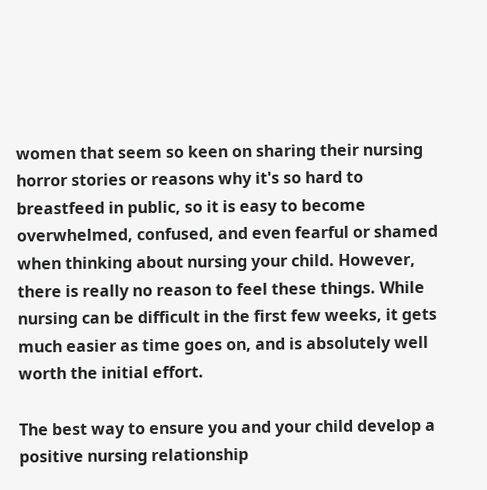women that seem so keen on sharing their nursing horror stories or reasons why it's so hard to breastfeed in public, so it is easy to become overwhelmed, confused, and even fearful or shamed when thinking about nursing your child. However, there is really no reason to feel these things. While nursing can be difficult in the first few weeks, it gets much easier as time goes on, and is absolutely well worth the initial effort.

The best way to ensure you and your child develop a positive nursing relationship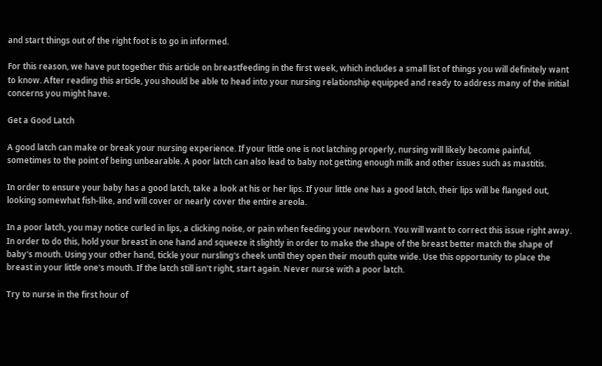and start things out of the right foot is to go in informed.

For this reason, we have put together this article on breastfeeding in the first week, which includes a small list of things you will definitely want to know. After reading this article, you should be able to head into your nursing relationship equipped and ready to address many of the initial concerns you might have.

Get a Good Latch

A good latch can make or break your nursing experience. If your little one is not latching properly, nursing will likely become painful, sometimes to the point of being unbearable. A poor latch can also lead to baby not getting enough milk and other issues such as mastitis.

In order to ensure your baby has a good latch, take a look at his or her lips. If your little one has a good latch, their lips will be flanged out, looking somewhat fish-like, and will cover or nearly cover the entire areola.

In a poor latch, you may notice curled in lips, a clicking noise, or pain when feeding your newborn. You will want to correct this issue right away. In order to do this, hold your breast in one hand and squeeze it slightly in order to make the shape of the breast better match the shape of baby's mouth. Using your other hand, tickle your nursling's cheek until they open their mouth quite wide. Use this opportunity to place the breast in your little one's mouth. If the latch still isn't right, start again. Never nurse with a poor latch.

Try to nurse in the first hour of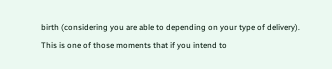birth (considering you are able to depending on your type of delivery).  This is one of those moments that if you intend to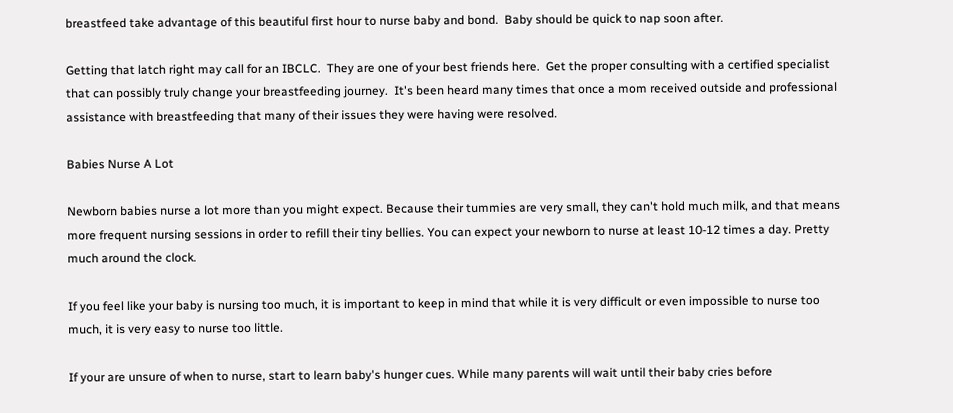breastfeed take advantage of this beautiful first hour to nurse baby and bond.  Baby should be quick to nap soon after.

Getting that latch right may call for an IBCLC.  They are one of your best friends here.  Get the proper consulting with a certified specialist that can possibly truly change your breastfeeding journey.  It's been heard many times that once a mom received outside and professional assistance with breastfeeding that many of their issues they were having were resolved.

Babies Nurse A Lot

Newborn babies nurse a lot more than you might expect. Because their tummies are very small, they can't hold much milk, and that means more frequent nursing sessions in order to refill their tiny bellies. You can expect your newborn to nurse at least 10-12 times a day. Pretty much around the clock.

If you feel like your baby is nursing too much, it is important to keep in mind that while it is very difficult or even impossible to nurse too much, it is very easy to nurse too little.

If your are unsure of when to nurse, start to learn baby's hunger cues. While many parents will wait until their baby cries before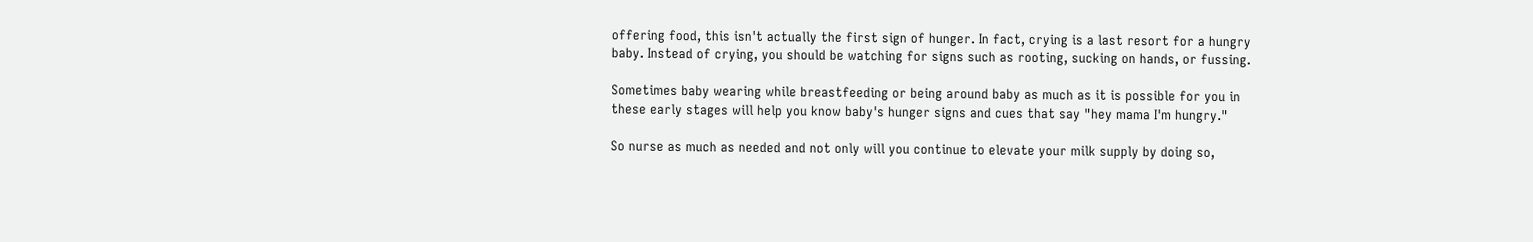offering food, this isn't actually the first sign of hunger. In fact, crying is a last resort for a hungry baby. Instead of crying, you should be watching for signs such as rooting, sucking on hands, or fussing.

Sometimes baby wearing while breastfeeding or being around baby as much as it is possible for you in these early stages will help you know baby's hunger signs and cues that say "hey mama I'm hungry."

So nurse as much as needed and not only will you continue to elevate your milk supply by doing so,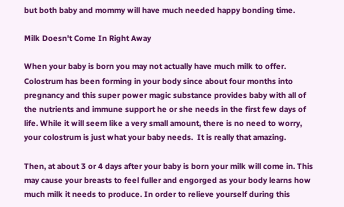but both baby and mommy will have much needed happy bonding time.

Milk Doesn't Come In Right Away

When your baby is born you may not actually have much milk to offer. Colostrum has been forming in your body since about four months into pregnancy and this super power magic substance provides baby with all of the nutrients and immune support he or she needs in the first few days of life. While it will seem like a very small amount, there is no need to worry, your colostrum is just what your baby needs.  It is really that amazing.

Then, at about 3 or 4 days after your baby is born your milk will come in. This may cause your breasts to feel fuller and engorged as your body learns how much milk it needs to produce. In order to relieve yourself during this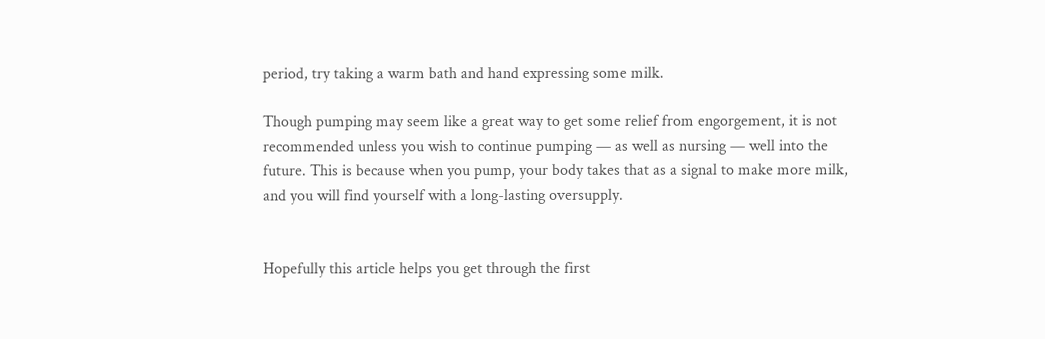period, try taking a warm bath and hand expressing some milk.

Though pumping may seem like a great way to get some relief from engorgement, it is not recommended unless you wish to continue pumping — as well as nursing — well into the future. This is because when you pump, your body takes that as a signal to make more milk, and you will find yourself with a long-lasting oversupply.


Hopefully this article helps you get through the first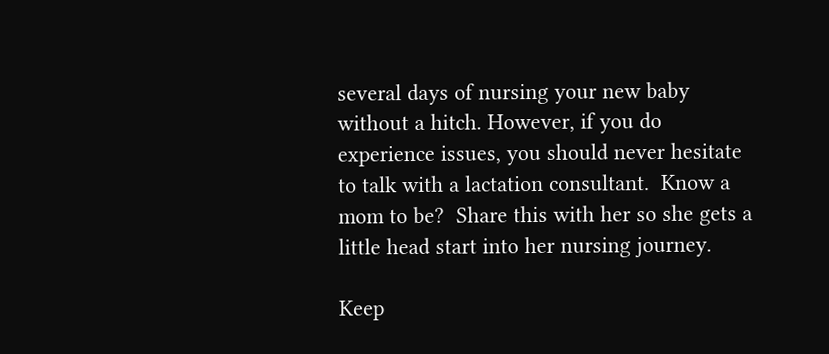several days of nursing your new baby without a hitch. However, if you do experience issues, you should never hesitate to talk with a lactation consultant.  Know a mom to be?  Share this with her so she gets a little head start into her nursing journey.

Keep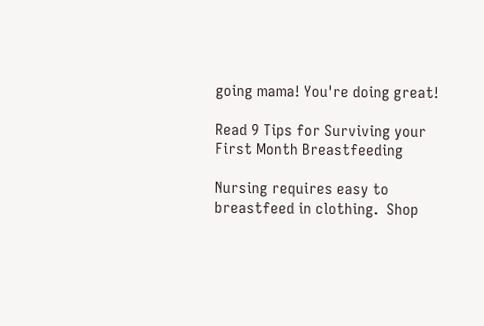going mama! You're doing great!

Read 9 Tips for Surviving your First Month Breastfeeding

Nursing requires easy to breastfeed in clothing.  Shop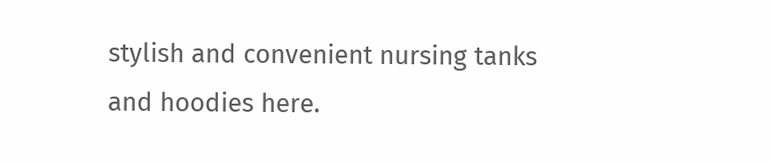stylish and convenient nursing tanks and hoodies here.